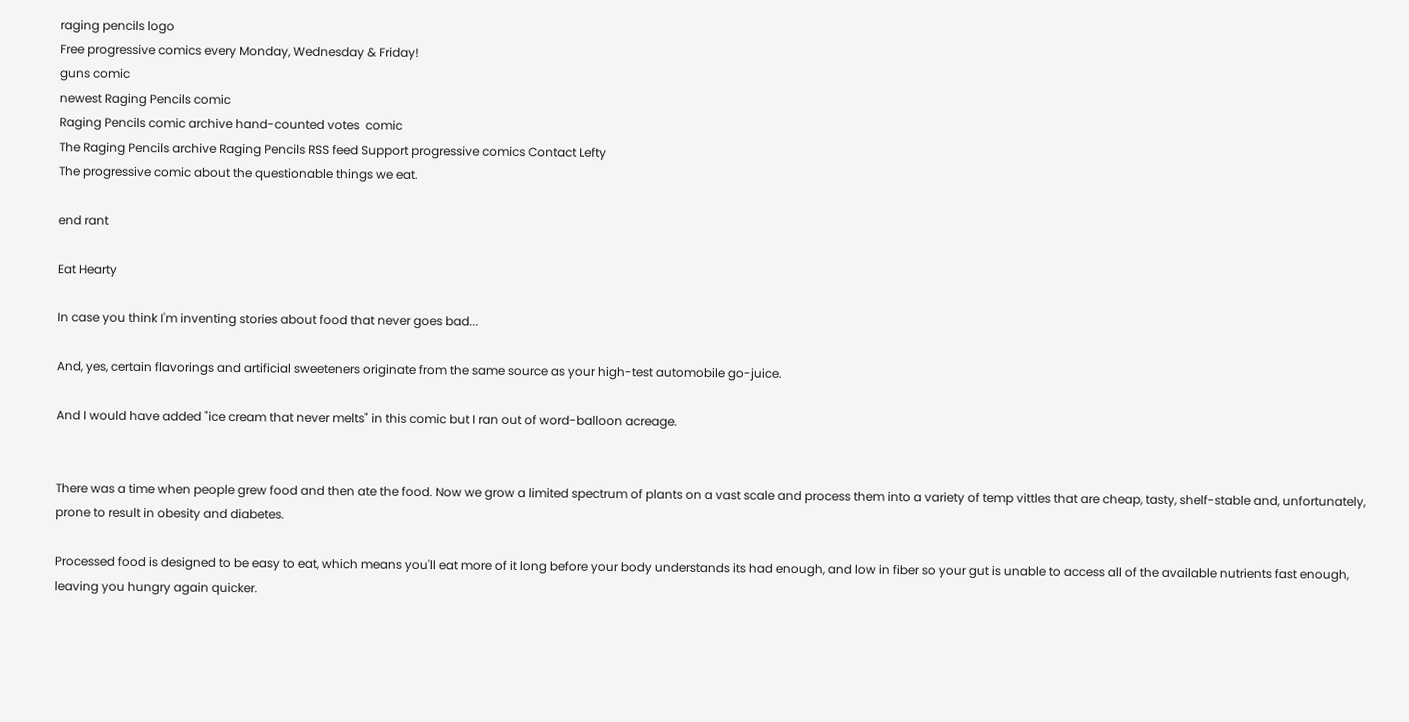raging pencils logo
Free progressive comics every Monday, Wednesday & Friday!
guns comic
newest Raging Pencils comic
Raging Pencils comic archive hand-counted votes  comic
The Raging Pencils archive Raging Pencils RSS feed Support progressive comics Contact Lefty
The progressive comic about the questionable things we eat.

end rant

Eat Hearty

In case you think I'm inventing stories about food that never goes bad...

And, yes, certain flavorings and artificial sweeteners originate from the same source as your high-test automobile go-juice.

And I would have added "ice cream that never melts" in this comic but I ran out of word-balloon acreage.


There was a time when people grew food and then ate the food. Now we grow a limited spectrum of plants on a vast scale and process them into a variety of temp vittles that are cheap, tasty, shelf-stable and, unfortunately, prone to result in obesity and diabetes.

Processed food is designed to be easy to eat, which means you'll eat more of it long before your body understands its had enough, and low in fiber so your gut is unable to access all of the available nutrients fast enough, leaving you hungry again quicker.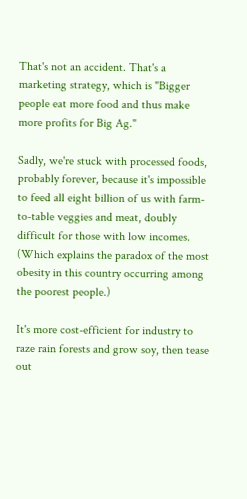That's not an accident. That's a marketing strategy, which is "Bigger people eat more food and thus make more profits for Big Ag."

Sadly, we're stuck with processed foods, probably forever, because it's impossible to feed all eight billion of us with farm-to-table veggies and meat, doubly difficult for those with low incomes. (Which explains the paradox of the most obesity in this country occurring among the poorest people.)

It's more cost-efficient for industry to raze rain forests and grow soy, then tease out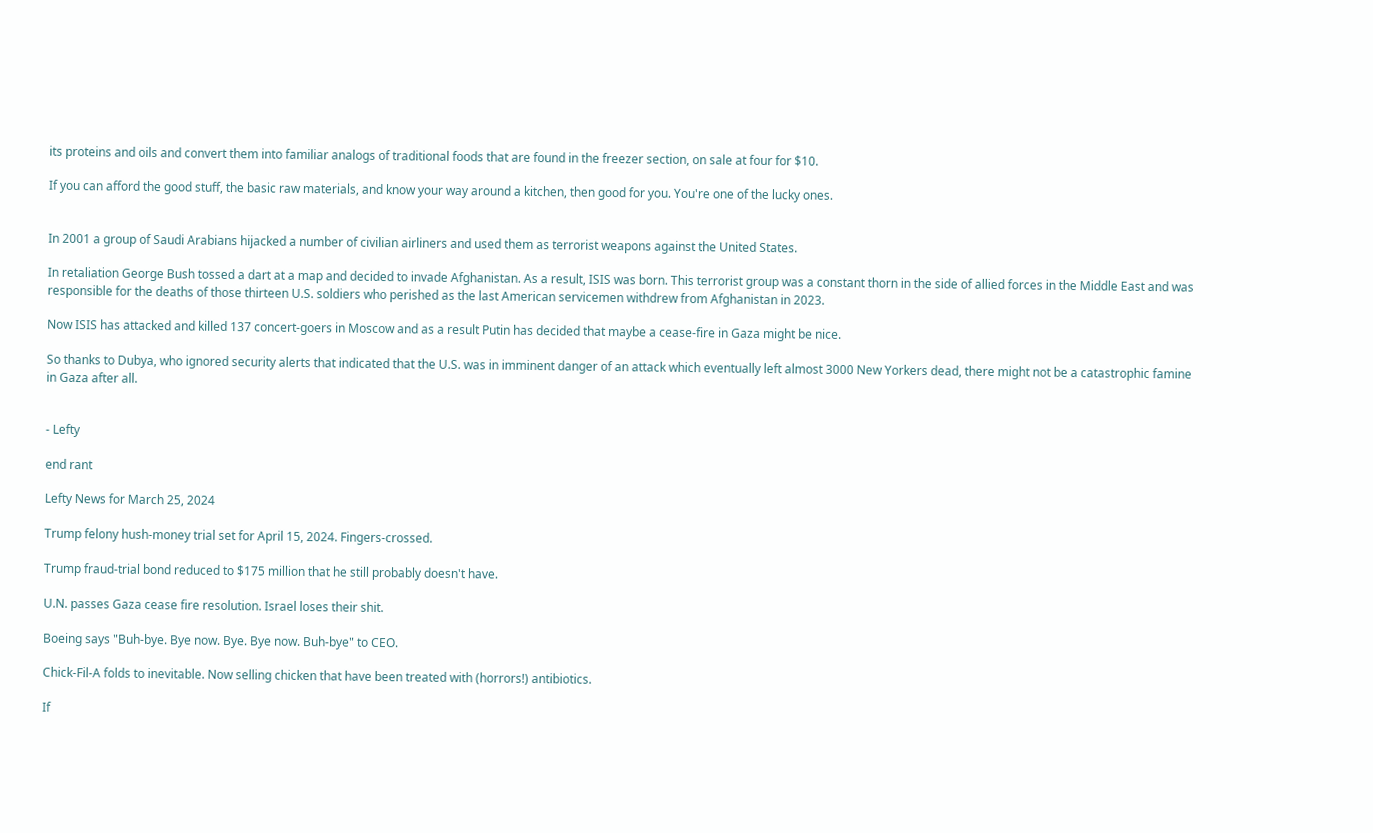its proteins and oils and convert them into familiar analogs of traditional foods that are found in the freezer section, on sale at four for $10.

If you can afford the good stuff, the basic raw materials, and know your way around a kitchen, then good for you. You're one of the lucky ones.


In 2001 a group of Saudi Arabians hijacked a number of civilian airliners and used them as terrorist weapons against the United States.

In retaliation George Bush tossed a dart at a map and decided to invade Afghanistan. As a result, ISIS was born. This terrorist group was a constant thorn in the side of allied forces in the Middle East and was responsible for the deaths of those thirteen U.S. soldiers who perished as the last American servicemen withdrew from Afghanistan in 2023.

Now ISIS has attacked and killed 137 concert-goers in Moscow and as a result Putin has decided that maybe a cease-fire in Gaza might be nice.

So thanks to Dubya, who ignored security alerts that indicated that the U.S. was in imminent danger of an attack which eventually left almost 3000 New Yorkers dead, there might not be a catastrophic famine in Gaza after all.


- Lefty

end rant

Lefty News for March 25, 2024

Trump felony hush-money trial set for April 15, 2024. Fingers-crossed.

Trump fraud-trial bond reduced to $175 million that he still probably doesn't have.

U.N. passes Gaza cease fire resolution. Israel loses their shit.

Boeing says "Buh-bye. Bye now. Bye. Bye now. Buh-bye" to CEO.

Chick-Fil-A folds to inevitable. Now selling chicken that have been treated with (horrors!) antibiotics.

If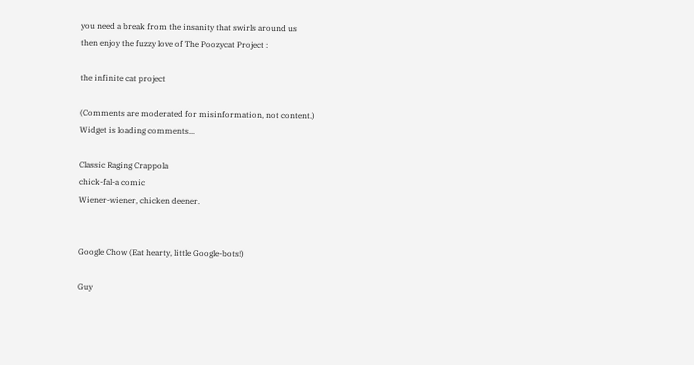you need a break from the insanity that swirls around us
then enjoy the fuzzy love of The Poozycat Project :

the infinite cat project

(Comments are moderated for misinformation, not content.)
Widget is loading comments...

Classic Raging Crappola
chick-fal-a comic
Wiener-wiener, chicken deener.


Google Chow (Eat hearty, little Google-bots!)

Guy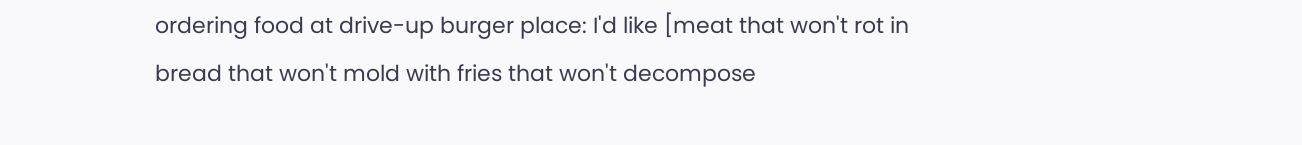ordering food at drive-up burger place: I'd like [meat that won't rot in bread that won't mold with fries that won't decompose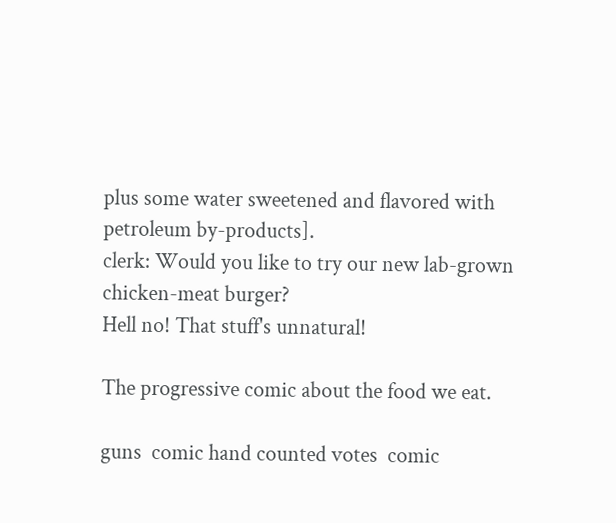plus some water sweetened and flavored with petroleum by-products].
clerk: Would you like to try our new lab-grown chicken-meat burger?
Hell no! That stuff's unnatural!

The progressive comic about the food we eat.

guns  comic hand counted votes  comic